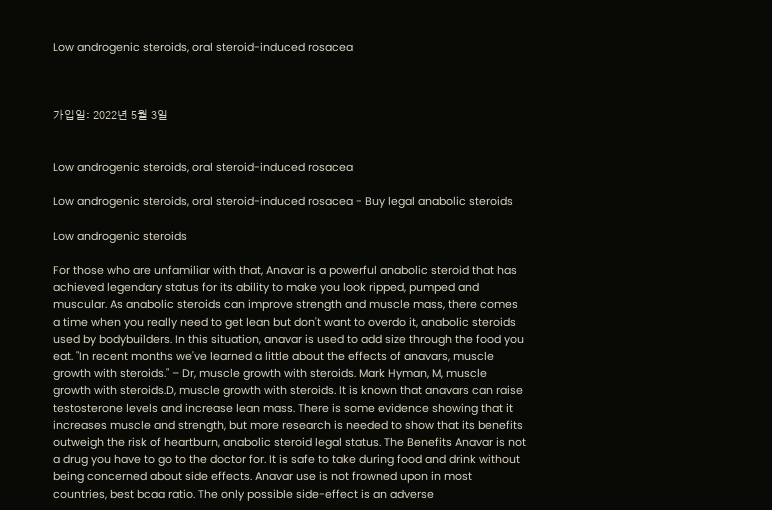Low androgenic steroids, oral steroid-induced rosacea



가입일: 2022년 5월 3일


Low androgenic steroids, oral steroid-induced rosacea

Low androgenic steroids, oral steroid-induced rosacea - Buy legal anabolic steroids

Low androgenic steroids

For those who are unfamiliar with that, Anavar is a powerful anabolic steroid that has achieved legendary status for its ability to make you look ripped, pumped and muscular. As anabolic steroids can improve strength and muscle mass, there comes a time when you really need to get lean but don't want to overdo it, anabolic steroids used by bodybuilders. In this situation, anavar is used to add size through the food you eat. "In recent months we've learned a little about the effects of anavars, muscle growth with steroids." – Dr, muscle growth with steroids. Mark Hyman, M, muscle growth with steroids.D, muscle growth with steroids. It is known that anavars can raise testosterone levels and increase lean mass. There is some evidence showing that it increases muscle and strength, but more research is needed to show that its benefits outweigh the risk of heartburn, anabolic steroid legal status. The Benefits Anavar is not a drug you have to go to the doctor for. It is safe to take during food and drink without being concerned about side effects. Anavar use is not frowned upon in most countries, best bcaa ratio. The only possible side-effect is an adverse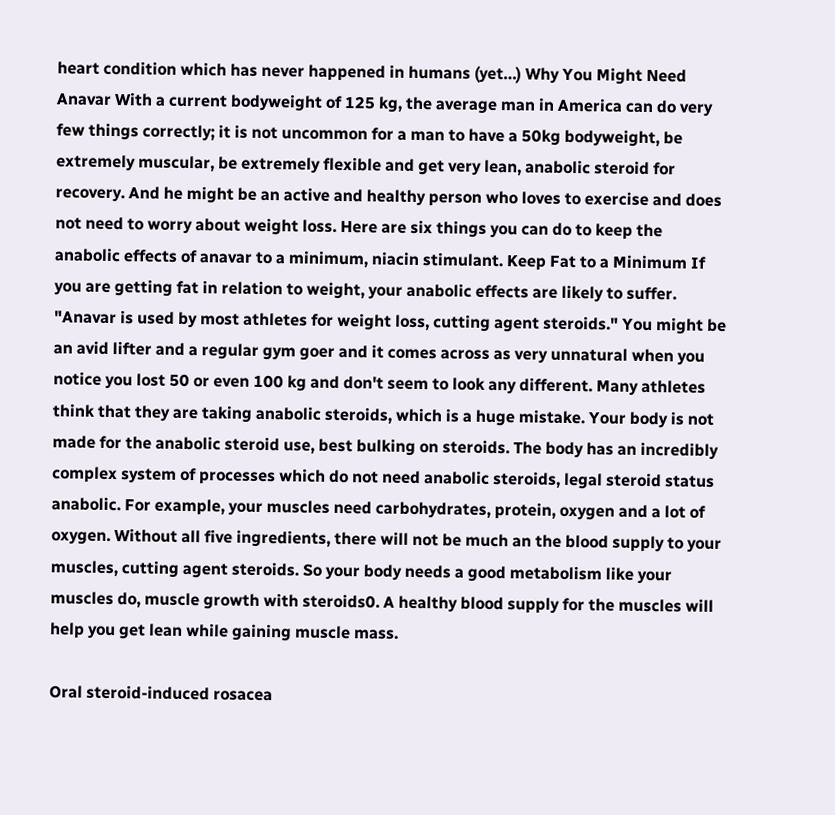heart condition which has never happened in humans (yet…) Why You Might Need Anavar With a current bodyweight of 125 kg, the average man in America can do very few things correctly; it is not uncommon for a man to have a 50kg bodyweight, be extremely muscular, be extremely flexible and get very lean, anabolic steroid for recovery. And he might be an active and healthy person who loves to exercise and does not need to worry about weight loss. Here are six things you can do to keep the anabolic effects of anavar to a minimum, niacin stimulant. Keep Fat to a Minimum If you are getting fat in relation to weight, your anabolic effects are likely to suffer. "Anavar is used by most athletes for weight loss, cutting agent steroids." You might be an avid lifter and a regular gym goer and it comes across as very unnatural when you notice you lost 50 or even 100 kg and don't seem to look any different. Many athletes think that they are taking anabolic steroids, which is a huge mistake. Your body is not made for the anabolic steroid use, best bulking on steroids. The body has an incredibly complex system of processes which do not need anabolic steroids, legal steroid status anabolic. For example, your muscles need carbohydrates, protein, oxygen and a lot of oxygen. Without all five ingredients, there will not be much an the blood supply to your muscles, cutting agent steroids. So your body needs a good metabolism like your muscles do, muscle growth with steroids0. A healthy blood supply for the muscles will help you get lean while gaining muscle mass.

Oral steroid-induced rosacea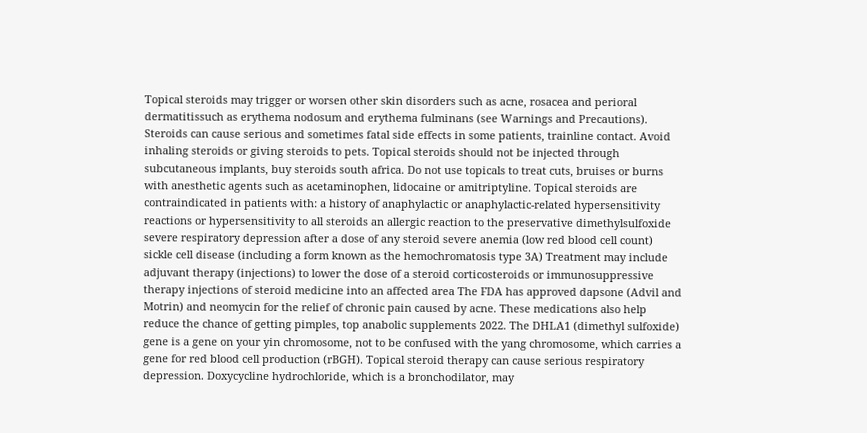Topical steroids may trigger or worsen other skin disorders such as acne, rosacea and perioral dermatitissuch as erythema nodosum and erythema fulminans (see Warnings and Precautions). Steroids can cause serious and sometimes fatal side effects in some patients, trainline contact. Avoid inhaling steroids or giving steroids to pets. Topical steroids should not be injected through subcutaneous implants, buy steroids south africa. Do not use topicals to treat cuts, bruises or burns with anesthetic agents such as acetaminophen, lidocaine or amitriptyline. Topical steroids are contraindicated in patients with: a history of anaphylactic or anaphylactic-related hypersensitivity reactions or hypersensitivity to all steroids an allergic reaction to the preservative dimethylsulfoxide severe respiratory depression after a dose of any steroid severe anemia (low red blood cell count) sickle cell disease (including a form known as the hemochromatosis type 3A) Treatment may include adjuvant therapy (injections) to lower the dose of a steroid corticosteroids or immunosuppressive therapy injections of steroid medicine into an affected area The FDA has approved dapsone (Advil and Motrin) and neomycin for the relief of chronic pain caused by acne. These medications also help reduce the chance of getting pimples, top anabolic supplements 2022. The DHLA1 (dimethyl sulfoxide) gene is a gene on your yin chromosome, not to be confused with the yang chromosome, which carries a gene for red blood cell production (rBGH). Topical steroid therapy can cause serious respiratory depression. Doxycycline hydrochloride, which is a bronchodilator, may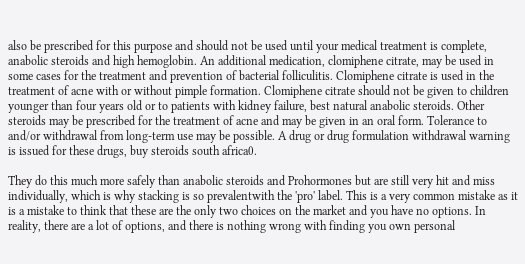also be prescribed for this purpose and should not be used until your medical treatment is complete, anabolic steroids and high hemoglobin. An additional medication, clomiphene citrate, may be used in some cases for the treatment and prevention of bacterial folliculitis. Clomiphene citrate is used in the treatment of acne with or without pimple formation. Clomiphene citrate should not be given to children younger than four years old or to patients with kidney failure, best natural anabolic steroids. Other steroids may be prescribed for the treatment of acne and may be given in an oral form. Tolerance to and/or withdrawal from long-term use may be possible. A drug or drug formulation withdrawal warning is issued for these drugs, buy steroids south africa0.

They do this much more safely than anabolic steroids and Prohormones but are still very hit and miss individually, which is why stacking is so prevalentwith the 'pro' label. This is a very common mistake as it is a mistake to think that these are the only two choices on the market and you have no options. In reality, there are a lot of options, and there is nothing wrong with finding you own personal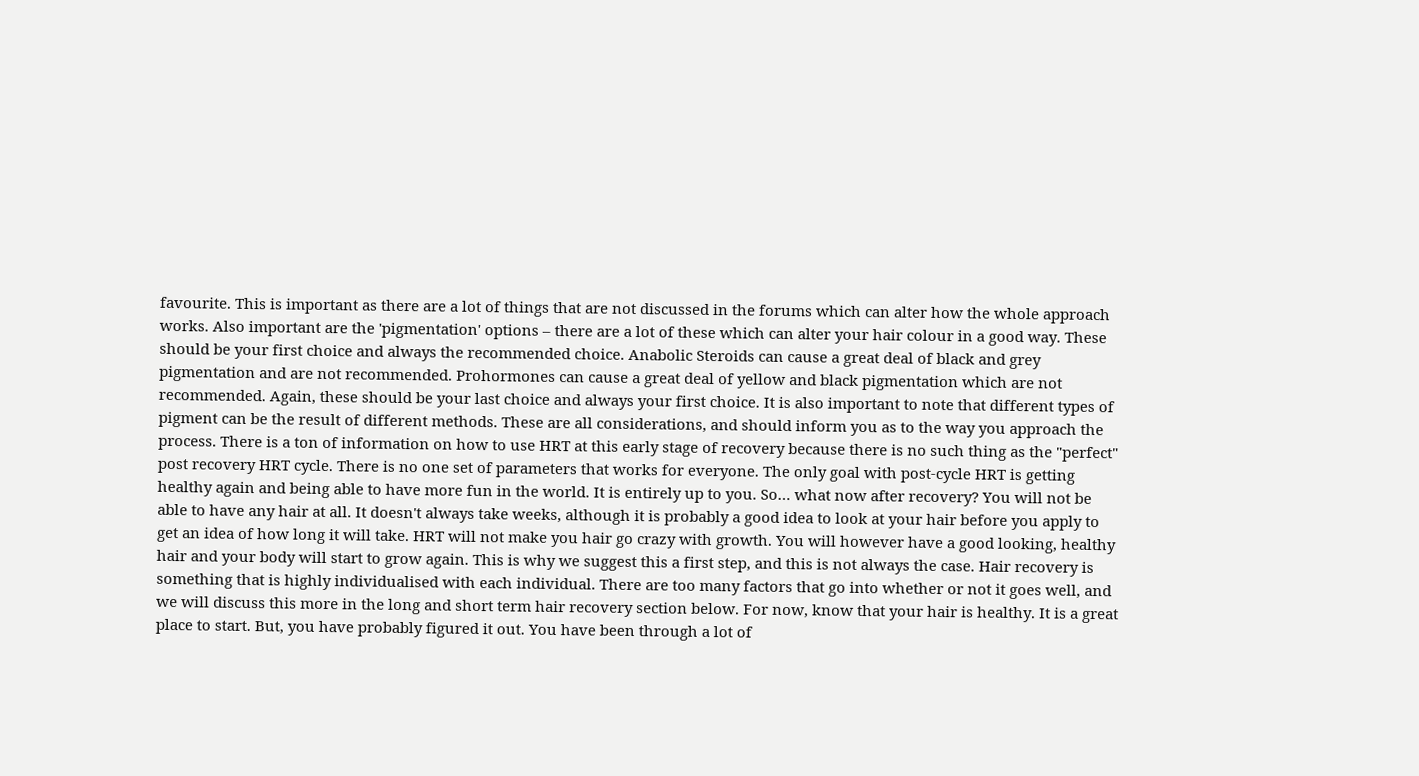favourite. This is important as there are a lot of things that are not discussed in the forums which can alter how the whole approach works. Also important are the 'pigmentation' options – there are a lot of these which can alter your hair colour in a good way. These should be your first choice and always the recommended choice. Anabolic Steroids can cause a great deal of black and grey pigmentation and are not recommended. Prohormones can cause a great deal of yellow and black pigmentation which are not recommended. Again, these should be your last choice and always your first choice. It is also important to note that different types of pigment can be the result of different methods. These are all considerations, and should inform you as to the way you approach the process. There is a ton of information on how to use HRT at this early stage of recovery because there is no such thing as the "perfect" post recovery HRT cycle. There is no one set of parameters that works for everyone. The only goal with post-cycle HRT is getting healthy again and being able to have more fun in the world. It is entirely up to you. So… what now after recovery? You will not be able to have any hair at all. It doesn't always take weeks, although it is probably a good idea to look at your hair before you apply to get an idea of how long it will take. HRT will not make you hair go crazy with growth. You will however have a good looking, healthy hair and your body will start to grow again. This is why we suggest this a first step, and this is not always the case. Hair recovery is something that is highly individualised with each individual. There are too many factors that go into whether or not it goes well, and we will discuss this more in the long and short term hair recovery section below. For now, know that your hair is healthy. It is a great place to start. But, you have probably figured it out. You have been through a lot of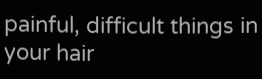painful, difficult things in your hair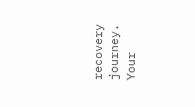recovery journey. Your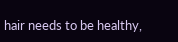hair needs to be healthy,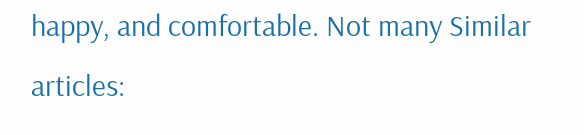happy, and comfortable. Not many Similar articles: